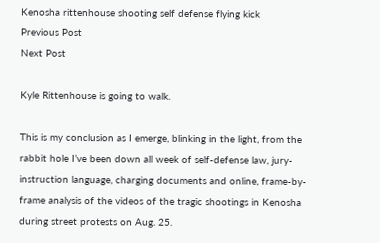Kenosha rittenhouse shooting self defense flying kick
Previous Post
Next Post

Kyle Rittenhouse is going to walk.

This is my conclusion as I emerge, blinking in the light, from the rabbit hole I’ve been down all week of self-defense law, jury-instruction language, charging documents and online, frame-by-frame analysis of the videos of the tragic shootings in Kenosha during street protests on Aug. 25.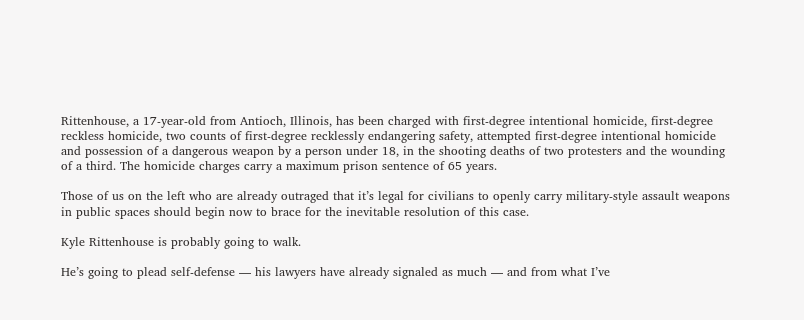Rittenhouse, a 17-year-old from Antioch, Illinois, has been charged with first-degree intentional homicide, first-degree reckless homicide, two counts of first-degree recklessly endangering safety, attempted first-degree intentional homicide and possession of a dangerous weapon by a person under 18, in the shooting deaths of two protesters and the wounding of a third. The homicide charges carry a maximum prison sentence of 65 years.

Those of us on the left who are already outraged that it’s legal for civilians to openly carry military-style assault weapons in public spaces should begin now to brace for the inevitable resolution of this case.

Kyle Rittenhouse is probably going to walk.

He’s going to plead self-defense — his lawyers have already signaled as much — and from what I’ve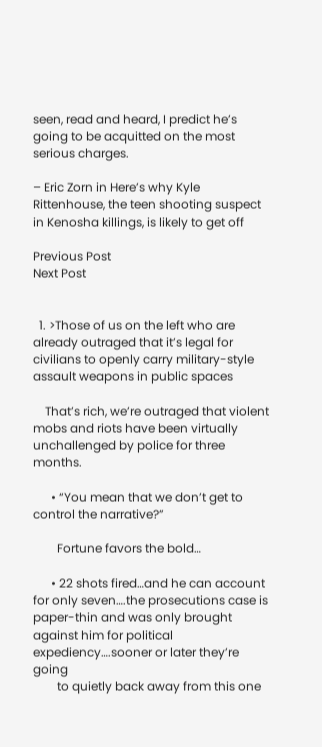seen, read and heard, I predict he’s going to be acquitted on the most serious charges.

– Eric Zorn in Here’s why Kyle Rittenhouse, the teen shooting suspect in Kenosha killings, is likely to get off

Previous Post
Next Post


  1. >Those of us on the left who are already outraged that it’s legal for civilians to openly carry military-style assault weapons in public spaces

    That’s rich, we’re outraged that violent mobs and riots have been virtually unchallenged by police for three months.

      • “You mean that we don’t get to control the narrative?”

        Fortune favors the bold…

      • 22 shots fired…and he can account for only seven….the prosecutions case is paper-thin and was only brought against him for political expediency….sooner or later they’re going
        to quietly back away from this one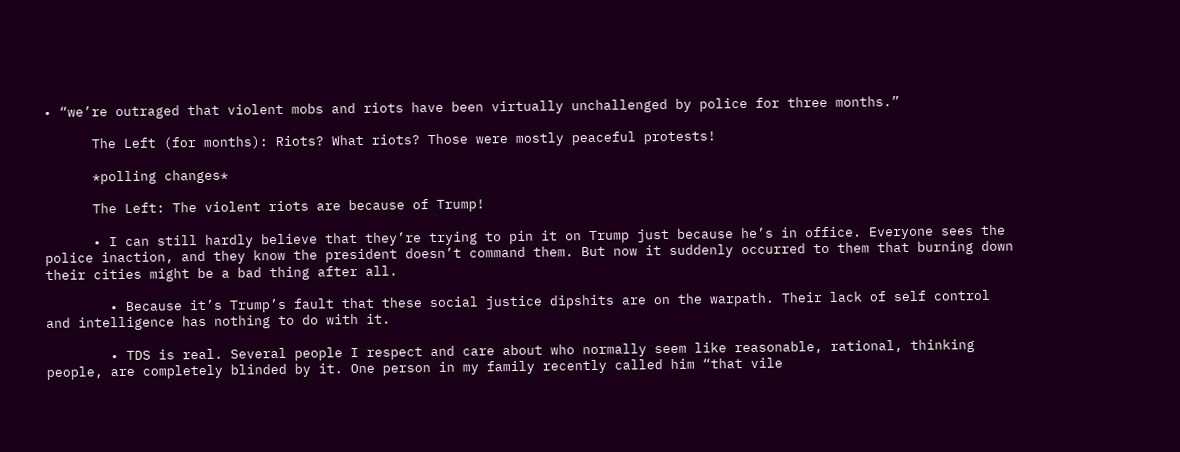• “we’re outraged that violent mobs and riots have been virtually unchallenged by police for three months.”

      The Left (for months): Riots? What riots? Those were mostly peaceful protests!

      *polling changes*

      The Left: The violent riots are because of Trump!

      • I can still hardly believe that they’re trying to pin it on Trump just because he’s in office. Everyone sees the police inaction, and they know the president doesn’t command them. But now it suddenly occurred to them that burning down their cities might be a bad thing after all.

        • Because it’s Trump’s fault that these social justice dipshits are on the warpath. Their lack of self control and intelligence has nothing to do with it.

        • TDS is real. Several people I respect and care about who normally seem like reasonable, rational, thinking people, are completely blinded by it. One person in my family recently called him “that vile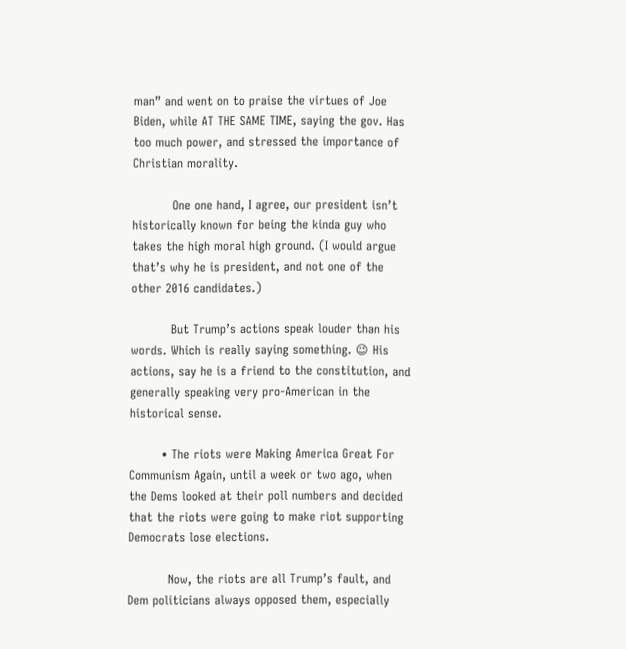man” and went on to praise the virtues of Joe Biden, while AT THE SAME TIME, saying the gov. Has too much power, and stressed the importance of Christian morality.

          One one hand, I agree, our president isn’t historically known for being the kinda guy who takes the high moral high ground. (I would argue that’s why he is president, and not one of the other 2016 candidates.)

          But Trump’s actions speak louder than his words. Which is really saying something. 😉 His actions, say he is a friend to the constitution, and generally speaking very pro-American in the historical sense.

        • The riots were Making America Great For Communism Again, until a week or two ago, when the Dems looked at their poll numbers and decided that the riots were going to make riot supporting Democrats lose elections.

          Now, the riots are all Trump’s fault, and Dem politicians always opposed them, especially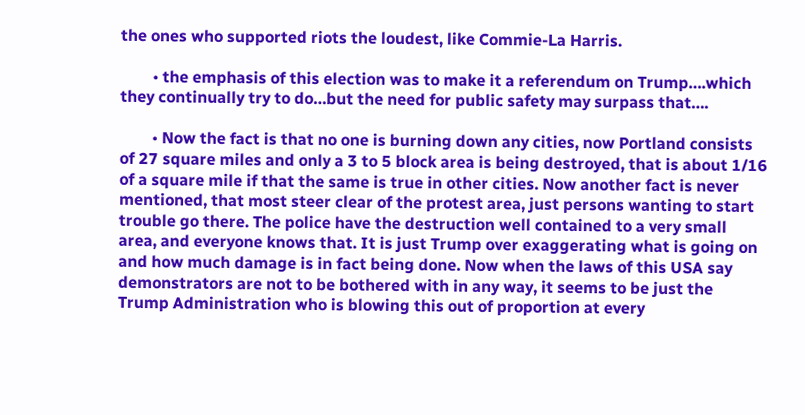the ones who supported riots the loudest, like Commie-La Harris.

        • the emphasis of this election was to make it a referendum on Trump….which they continually try to do…but the need for public safety may surpass that….

        • Now the fact is that no one is burning down any cities, now Portland consists of 27 square miles and only a 3 to 5 block area is being destroyed, that is about 1/16 of a square mile if that the same is true in other cities. Now another fact is never mentioned, that most steer clear of the protest area, just persons wanting to start trouble go there. The police have the destruction well contained to a very small area, and everyone knows that. It is just Trump over exaggerating what is going on and how much damage is in fact being done. Now when the laws of this USA say demonstrators are not to be bothered with in any way, it seems to be just the Trump Administration who is blowing this out of proportion at every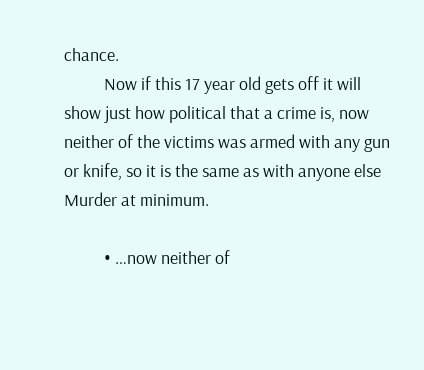chance.
          Now if this 17 year old gets off it will show just how political that a crime is, now neither of the victims was armed with any gun or knife, so it is the same as with anyone else Murder at minimum.

          • …now neither of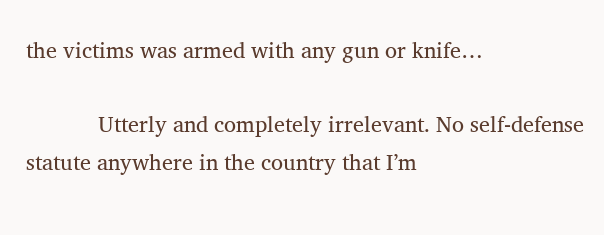the victims was armed with any gun or knife…

            Utterly and completely irrelevant. No self-defense statute anywhere in the country that I’m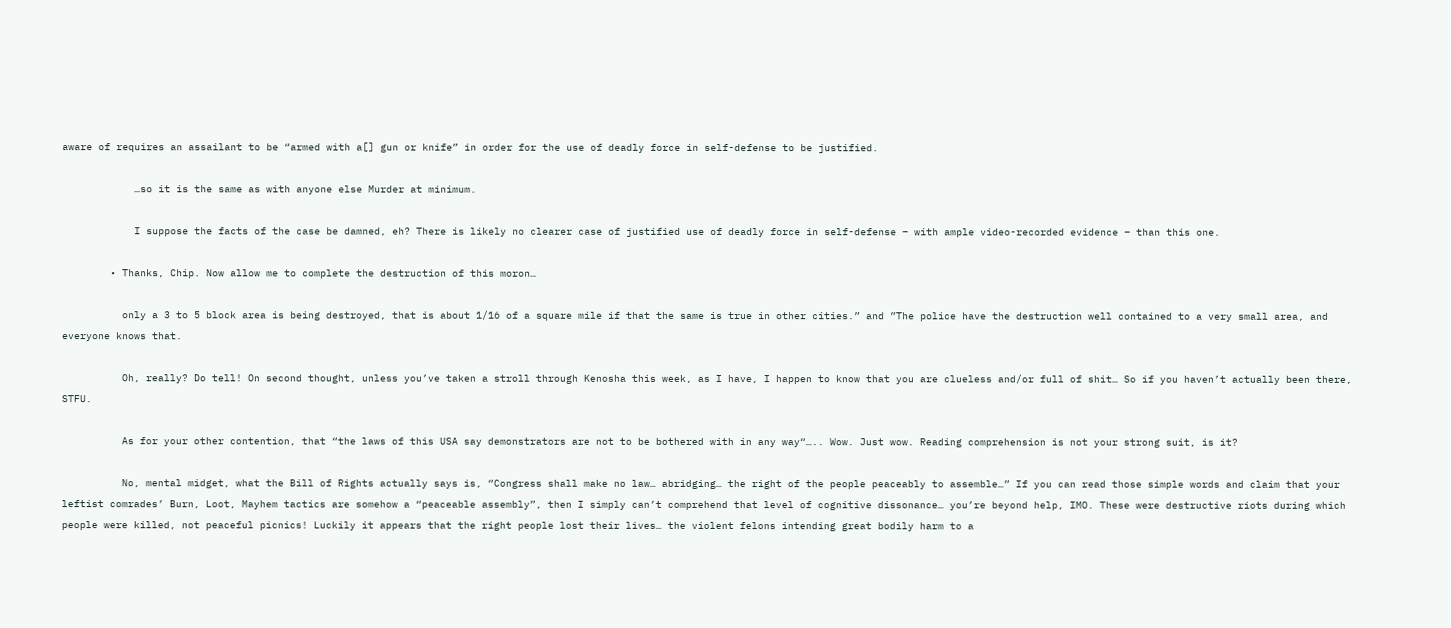aware of requires an assailant to be “armed with a[] gun or knife” in order for the use of deadly force in self-defense to be justified.

            …so it is the same as with anyone else Murder at minimum.

            I suppose the facts of the case be damned, eh? There is likely no clearer case of justified use of deadly force in self-defense – with ample video-recorded evidence – than this one.

        • Thanks, Chip. Now allow me to complete the destruction of this moron…

          only a 3 to 5 block area is being destroyed, that is about 1/16 of a square mile if that the same is true in other cities.” and ”The police have the destruction well contained to a very small area, and everyone knows that.

          Oh, really? Do tell! On second thought, unless you’ve taken a stroll through Kenosha this week, as I have, I happen to know that you are clueless and/or full of shit… So if you haven’t actually been there, STFU.

          As for your other contention, that “the laws of this USA say demonstrators are not to be bothered with in any way“….. Wow. Just wow. Reading comprehension is not your strong suit, is it?

          No, mental midget, what the Bill of Rights actually says is, “Congress shall make no law… abridging… the right of the people peaceably to assemble…” If you can read those simple words and claim that your leftist comrades’ Burn, Loot, Mayhem tactics are somehow a “peaceable assembly”, then I simply can’t comprehend that level of cognitive dissonance… you’re beyond help, IMO. These were destructive riots during which people were killed, not peaceful picnics! Luckily it appears that the right people lost their lives… the violent felons intending great bodily harm to a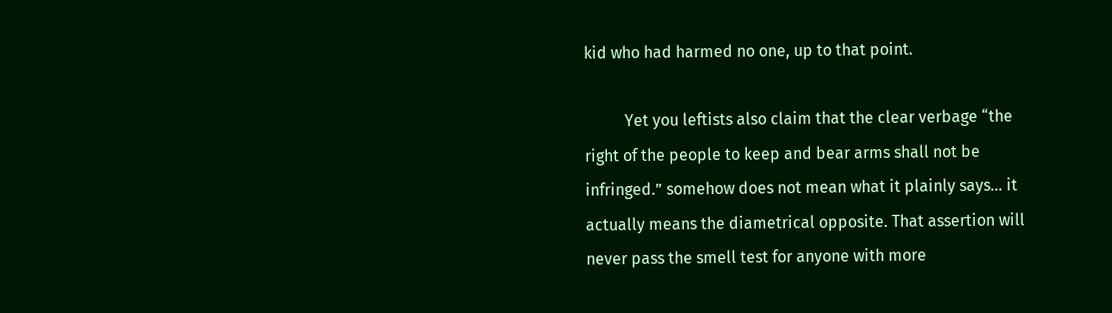kid who had harmed no one, up to that point.

          Yet you leftists also claim that the clear verbage “the right of the people to keep and bear arms shall not be infringed.” somehow does not mean what it plainly says… it actually means the diametrical opposite. That assertion will never pass the smell test for anyone with more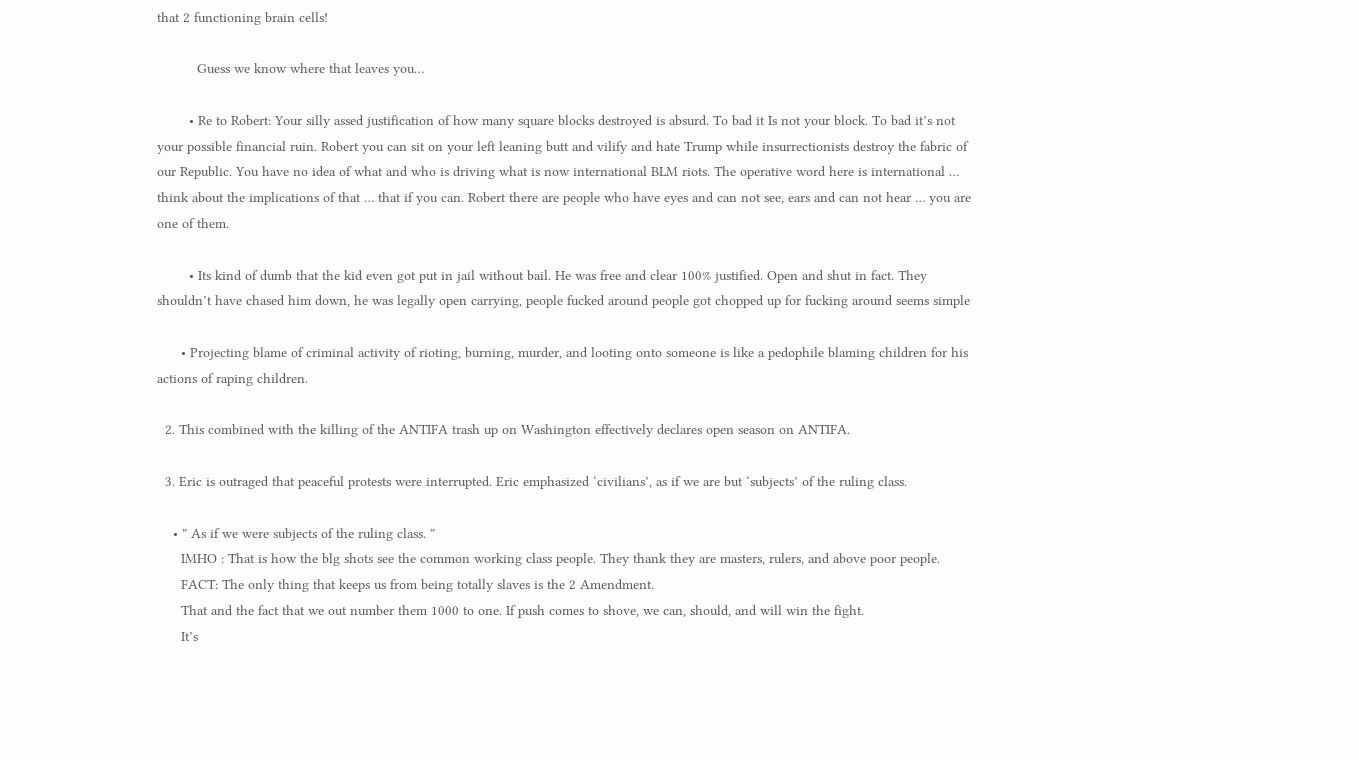that 2 functioning brain cells!

          Guess we know where that leaves you…

        • Re to Robert: Your silly assed justification of how many square blocks destroyed is absurd. To bad it Is not your block. To bad it’s not your possible financial ruin. Robert you can sit on your left leaning butt and vilify and hate Trump while insurrectionists destroy the fabric of our Republic. You have no idea of what and who is driving what is now international BLM riots. The operative word here is international … think about the implications of that … that if you can. Robert there are people who have eyes and can not see, ears and can not hear … you are one of them.

        • Its kind of dumb that the kid even got put in jail without bail. He was free and clear 100% justified. Open and shut in fact. They shouldn’t have chased him down, he was legally open carrying, people fucked around people got chopped up for fucking around seems simple

      • Projecting blame of criminal activity of rioting, burning, murder, and looting onto someone is like a pedophile blaming children for his actions of raping children.

  2. This combined with the killing of the ANTIFA trash up on Washington effectively declares open season on ANTIFA.

  3. Eric is outraged that peaceful protests were interrupted. Eric emphasized ‘civilians’, as if we are but ‘subjects’ of the ruling class.

    • ” As if we were subjects of the ruling class. ”
      IMHO : That is how the blg shots see the common working class people. They thank they are masters, rulers, and above poor people.
      FACT: The only thing that keeps us from being totally slaves is the 2 Amendment.
      That and the fact that we out number them 1000 to one. If push comes to shove, we can, should, and will win the fight.
      It’s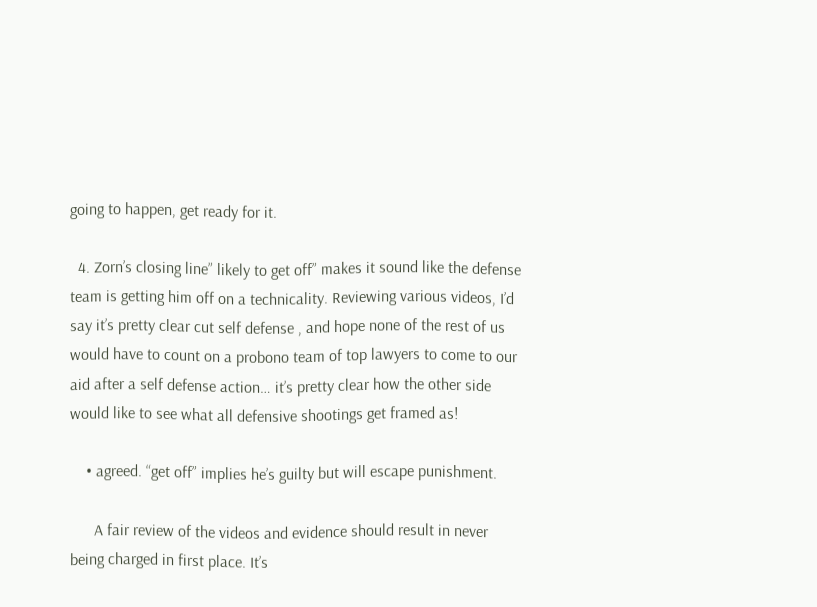going to happen, get ready for it.

  4. Zorn’s closing line” likely to get off” makes it sound like the defense team is getting him off on a technicality. Reviewing various videos, I’d say it’s pretty clear cut self defense , and hope none of the rest of us would have to count on a probono team of top lawyers to come to our aid after a self defense action… it’s pretty clear how the other side would like to see what all defensive shootings get framed as!

    • agreed. “get off” implies he’s guilty but will escape punishment.

      A fair review of the videos and evidence should result in never being charged in first place. It’s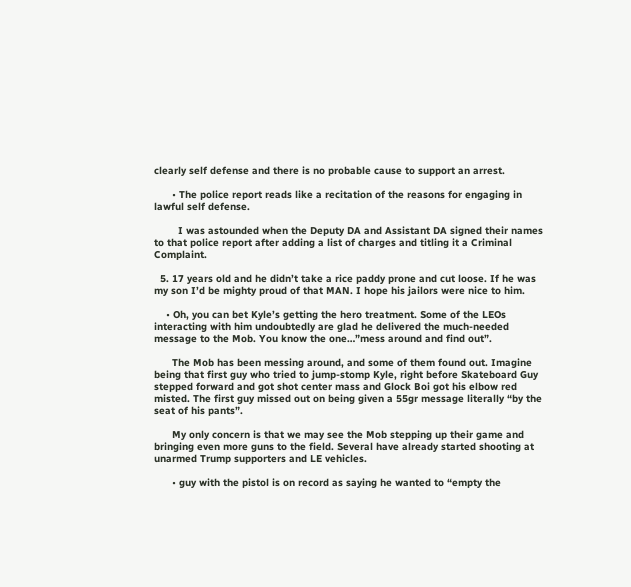clearly self defense and there is no probable cause to support an arrest.

      • The police report reads like a recitation of the reasons for engaging in lawful self defense.

        I was astounded when the Deputy DA and Assistant DA signed their names to that police report after adding a list of charges and titling it a Criminal Complaint.

  5. 17 years old and he didn’t take a rice paddy prone and cut loose. If he was my son I’d be mighty proud of that MAN. I hope his jailors were nice to him.

    • Oh, you can bet Kyle’s getting the hero treatment. Some of the LEOs interacting with him undoubtedly are glad he delivered the much-needed message to the Mob. You know the one…”mess around and find out”.

      The Mob has been messing around, and some of them found out. Imagine being that first guy who tried to jump-stomp Kyle, right before Skateboard Guy stepped forward and got shot center mass and Glock Boi got his elbow red misted. The first guy missed out on being given a 55gr message literally “by the seat of his pants”.

      My only concern is that we may see the Mob stepping up their game and bringing even more guns to the field. Several have already started shooting at unarmed Trump supporters and LE vehicles.

      • guy with the pistol is on record as saying he wanted to “empty the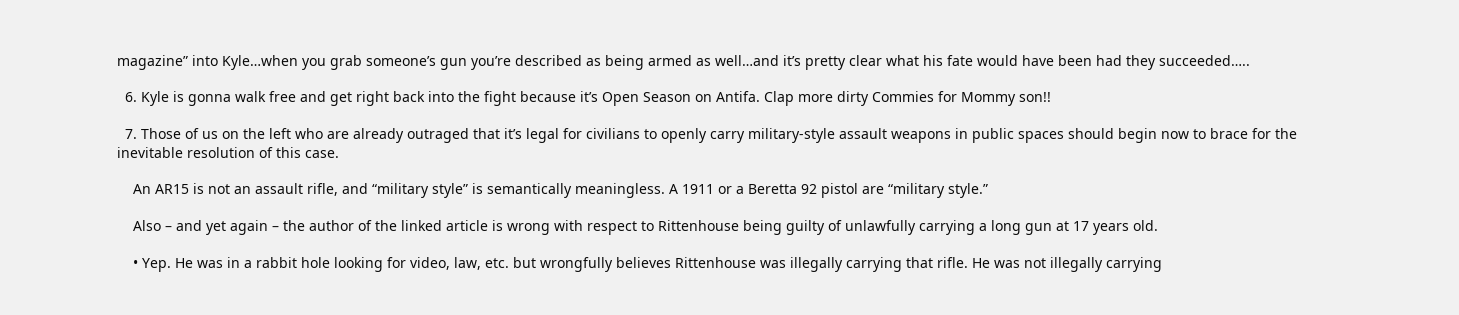magazine” into Kyle…when you grab someone’s gun you’re described as being armed as well…and it’s pretty clear what his fate would have been had they succeeded…..

  6. Kyle is gonna walk free and get right back into the fight because it’s Open Season on Antifa. Clap more dirty Commies for Mommy son!!

  7. Those of us on the left who are already outraged that it’s legal for civilians to openly carry military-style assault weapons in public spaces should begin now to brace for the inevitable resolution of this case.

    An AR15 is not an assault rifle, and “military style” is semantically meaningless. A 1911 or a Beretta 92 pistol are “military style.”

    Also – and yet again – the author of the linked article is wrong with respect to Rittenhouse being guilty of unlawfully carrying a long gun at 17 years old.

    • Yep. He was in a rabbit hole looking for video, law, etc. but wrongfully believes Rittenhouse was illegally carrying that rifle. He was not illegally carrying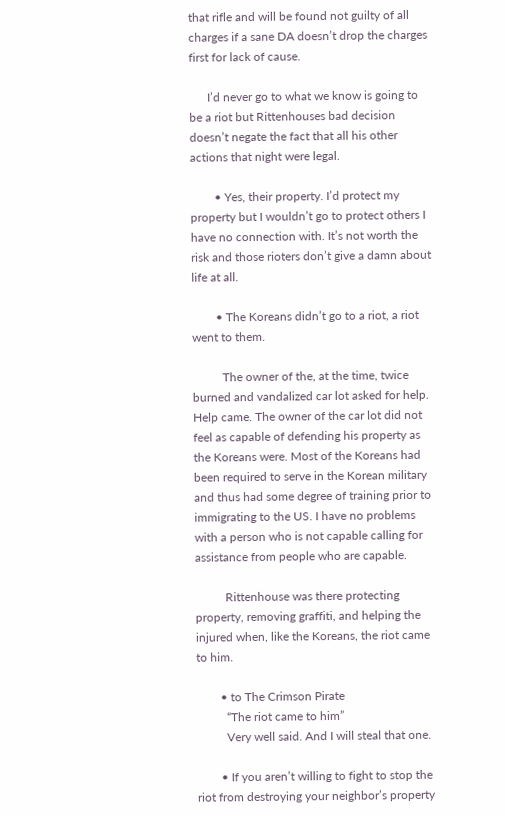that rifle and will be found not guilty of all charges if a sane DA doesn’t drop the charges first for lack of cause.

      I’d never go to what we know is going to be a riot but Rittenhouses bad decision doesn’t negate the fact that all his other actions that night were legal.

        • Yes, their property. I’d protect my property but I wouldn’t go to protect others I have no connection with. It’s not worth the risk and those rioters don’t give a damn about life at all.

        • The Koreans didn’t go to a riot, a riot went to them.

          The owner of the, at the time, twice burned and vandalized car lot asked for help. Help came. The owner of the car lot did not feel as capable of defending his property as the Koreans were. Most of the Koreans had been required to serve in the Korean military and thus had some degree of training prior to immigrating to the US. I have no problems with a person who is not capable calling for assistance from people who are capable.

          Rittenhouse was there protecting property, removing graffiti, and helping the injured when, like the Koreans, the riot came to him.

        • to The Crimson Pirate
          “The riot came to him”
          Very well said. And I will steal that one.

        • If you aren’t willing to fight to stop the riot from destroying your neighbor’s property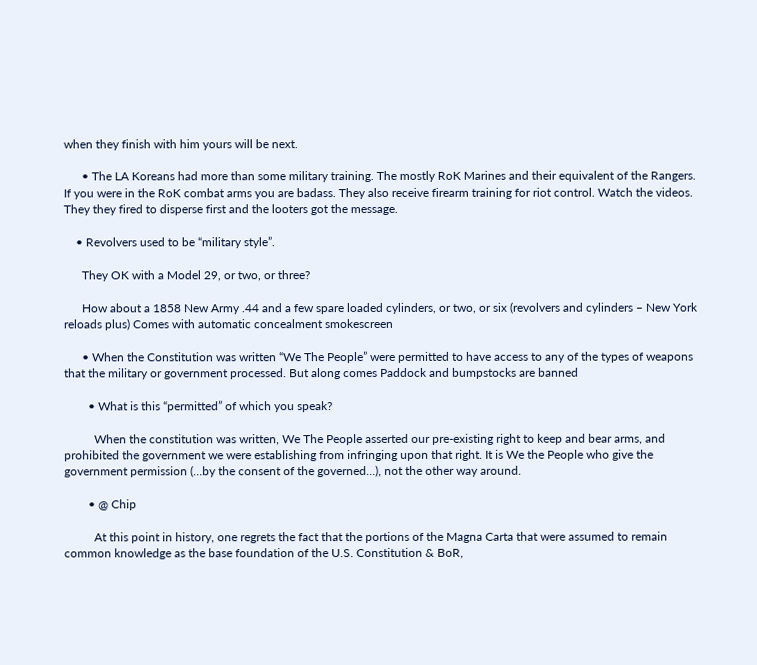when they finish with him yours will be next.

      • The LA Koreans had more than some military training. The mostly RoK Marines and their equivalent of the Rangers. If you were in the RoK combat arms you are badass. They also receive firearm training for riot control. Watch the videos. They they fired to disperse first and the looters got the message.

    • Revolvers used to be “military style”.

      They OK with a Model 29, or two, or three?

      How about a 1858 New Army .44 and a few spare loaded cylinders, or two, or six (revolvers and cylinders – New York reloads plus) Comes with automatic concealment smokescreen

      • When the Constitution was written “We The People” were permitted to have access to any of the types of weapons that the military or government processed. But along comes Paddock and bumpstocks are banned

        • What is this “permitted” of which you speak?

          When the constitution was written, We The People asserted our pre-existing right to keep and bear arms, and prohibited the government we were establishing from infringing upon that right. It is We the People who give the government permission (…by the consent of the governed…), not the other way around.

        • @ Chip

          At this point in history, one regrets the fact that the portions of the Magna Carta that were assumed to remain common knowledge as the base foundation of the U.S. Constitution & BoR,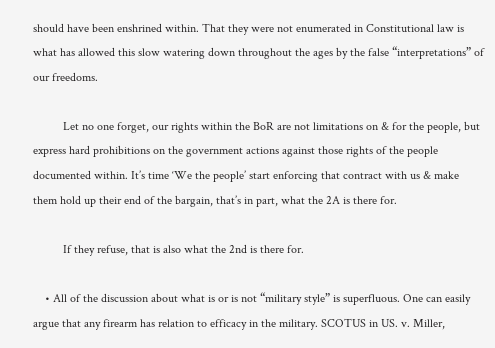should have been enshrined within. That they were not enumerated in Constitutional law is what has allowed this slow watering down throughout the ages by the false “interpretations” of our freedoms.

          Let no one forget, our rights within the BoR are not limitations on & for the people, but express hard prohibitions on the government actions against those rights of the people documented within. It’s time ‘We the people’ start enforcing that contract with us & make them hold up their end of the bargain, that’s in part, what the 2A is there for.

          If they refuse, that is also what the 2nd is there for.

    • All of the discussion about what is or is not “military style” is superfluous. One can easily argue that any firearm has relation to efficacy in the military. SCOTUS in US. v. Miller,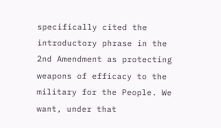specifically cited the introductory phrase in the 2nd Amendment as protecting weapons of efficacy to the military for the People. We want, under that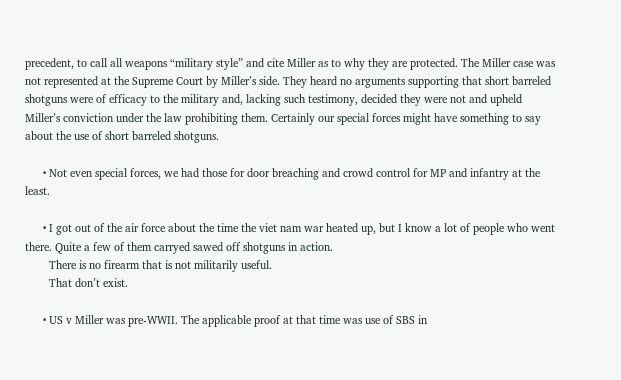precedent, to call all weapons “military style” and cite Miller as to why they are protected. The Miller case was not represented at the Supreme Court by Miller’s side. They heard no arguments supporting that short barreled shotguns were of efficacy to the military and, lacking such testimony, decided they were not and upheld Miller’s conviction under the law prohibiting them. Certainly our special forces might have something to say about the use of short barreled shotguns.

      • Not even special forces, we had those for door breaching and crowd control for MP and infantry at the least.

      • I got out of the air force about the time the viet nam war heated up, but I know a lot of people who went there. Quite a few of them carryed sawed off shotguns in action.
        There is no firearm that is not militarily useful.
        That don’t exist.

      • US v Miller was pre-WWII. The applicable proof at that time was use of SBS in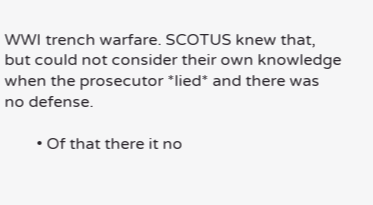WWI trench warfare. SCOTUS knew that, but could not consider their own knowledge when the prosecutor *lied* and there was no defense.

        • Of that there it no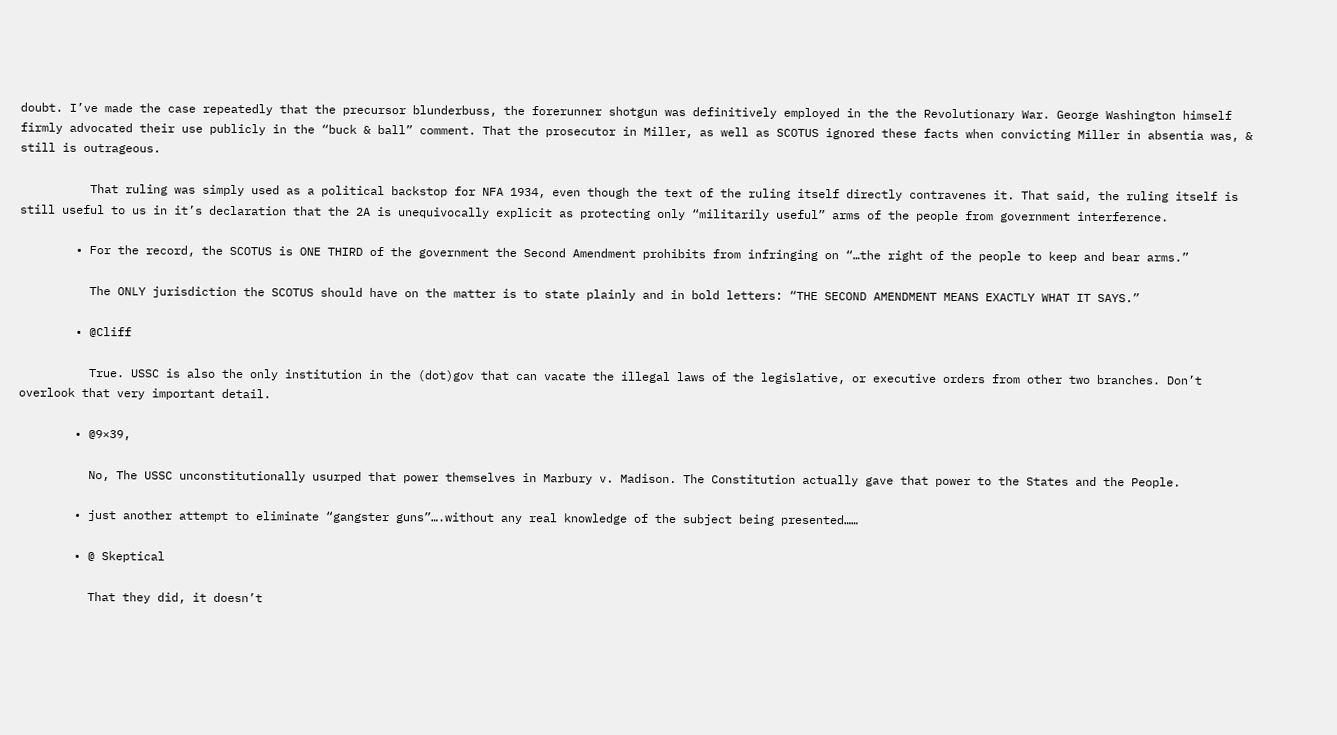doubt. I’ve made the case repeatedly that the precursor blunderbuss, the forerunner shotgun was definitively employed in the the Revolutionary War. George Washington himself firmly advocated their use publicly in the “buck & ball” comment. That the prosecutor in Miller, as well as SCOTUS ignored these facts when convicting Miller in absentia was, & still is outrageous.

          That ruling was simply used as a political backstop for NFA 1934, even though the text of the ruling itself directly contravenes it. That said, the ruling itself is still useful to us in it’s declaration that the 2A is unequivocally explicit as protecting only “militarily useful” arms of the people from government interference.

        • For the record, the SCOTUS is ONE THIRD of the government the Second Amendment prohibits from infringing on “…the right of the people to keep and bear arms.”

          The ONLY jurisdiction the SCOTUS should have on the matter is to state plainly and in bold letters: “THE SECOND AMENDMENT MEANS EXACTLY WHAT IT SAYS.”

        • @Cliff

          True. USSC is also the only institution in the (dot)gov that can vacate the illegal laws of the legislative, or executive orders from other two branches. Don’t overlook that very important detail.

        • @9×39,

          No, The USSC unconstitutionally usurped that power themselves in Marbury v. Madison. The Constitution actually gave that power to the States and the People.

        • just another attempt to eliminate “gangster guns”….without any real knowledge of the subject being presented……

        • @ Skeptical

          That they did, it doesn’t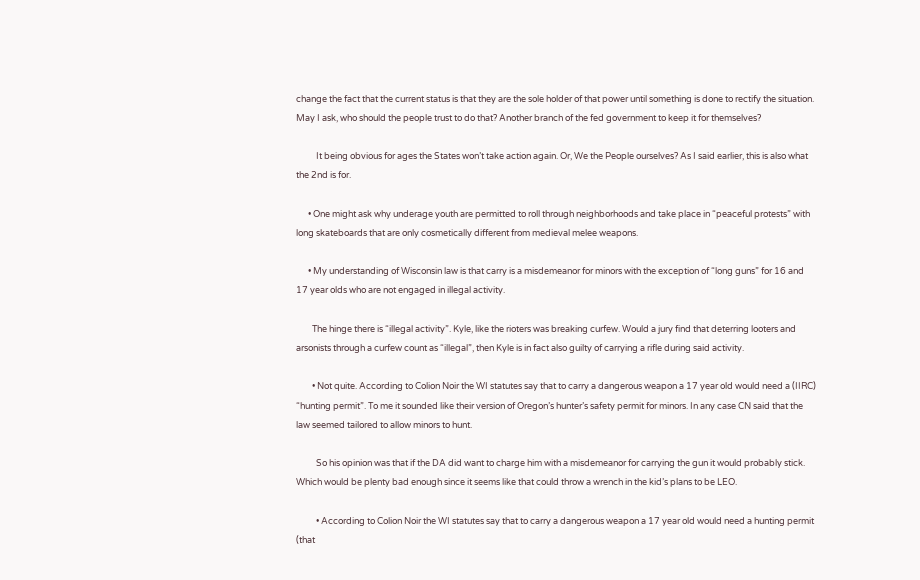change the fact that the current status is that they are the sole holder of that power until something is done to rectify the situation. May I ask, who should the people trust to do that? Another branch of the fed government to keep it for themselves?

          It being obvious for ages the States won’t take action again. Or, We the People ourselves? As I said earlier, this is also what the 2nd is for.

      • One might ask why underage youth are permitted to roll through neighborhoods and take place in “peaceful protests” with long skateboards that are only cosmetically different from medieval melee weapons.

      • My understanding of Wisconsin law is that carry is a misdemeanor for minors with the exception of “long guns” for 16 and 17 year olds who are not engaged in illegal activity.

        The hinge there is “illegal activity”. Kyle, like the rioters was breaking curfew. Would a jury find that deterring looters and arsonists through a curfew count as “illegal”, then Kyle is in fact also guilty of carrying a rifle during said activity.

        • Not quite. According to Colion Noir the WI statutes say that to carry a dangerous weapon a 17 year old would need a (IIRC) “hunting permit”. To me it sounded like their version of Oregon’s hunter’s safety permit for minors. In any case CN said that the law seemed tailored to allow minors to hunt.

          So his opinion was that if the DA did want to charge him with a misdemeanor for carrying the gun it would probably stick. Which would be plenty bad enough since it seems like that could throw a wrench in the kid’s plans to be LEO.

          • According to Colion Noir the WI statutes say that to carry a dangerous weapon a 17 year old would need a hunting permit (that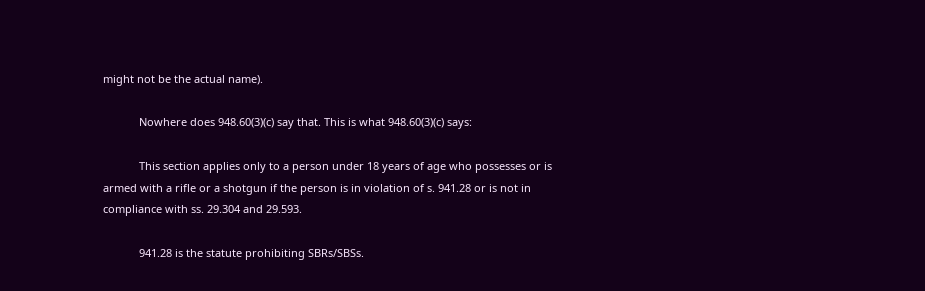might not be the actual name).

            Nowhere does 948.60(3)(c) say that. This is what 948.60(3)(c) says:

            This section applies only to a person under 18 years of age who possesses or is armed with a rifle or a shotgun if the person is in violation of s. 941.28 or is not in compliance with ss. 29.304 and 29.593.

            941.28 is the statute prohibiting SBRs/SBSs.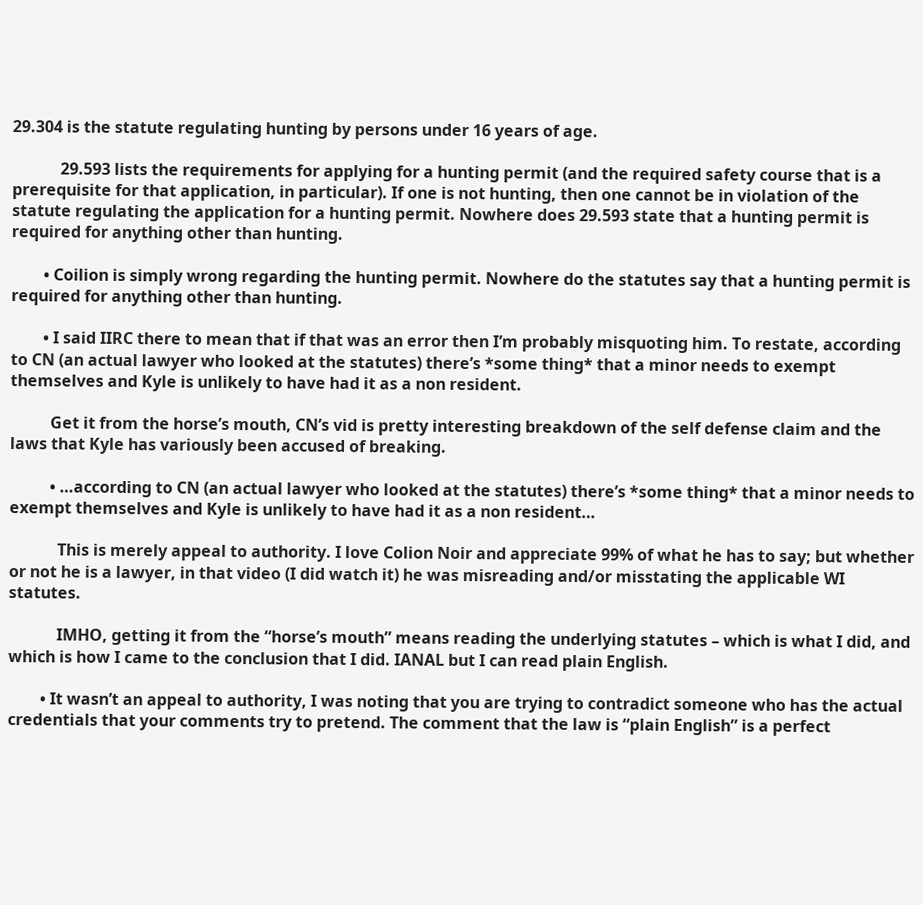29.304 is the statute regulating hunting by persons under 16 years of age.

            29.593 lists the requirements for applying for a hunting permit (and the required safety course that is a prerequisite for that application, in particular). If one is not hunting, then one cannot be in violation of the statute regulating the application for a hunting permit. Nowhere does 29.593 state that a hunting permit is required for anything other than hunting.

        • Coilion is simply wrong regarding the hunting permit. Nowhere do the statutes say that a hunting permit is required for anything other than hunting.

        • I said IIRC there to mean that if that was an error then I’m probably misquoting him. To restate, according to CN (an actual lawyer who looked at the statutes) there’s *some thing* that a minor needs to exempt themselves and Kyle is unlikely to have had it as a non resident.

          Get it from the horse’s mouth, CN’s vid is pretty interesting breakdown of the self defense claim and the laws that Kyle has variously been accused of breaking.

          • …according to CN (an actual lawyer who looked at the statutes) there’s *some thing* that a minor needs to exempt themselves and Kyle is unlikely to have had it as a non resident…

            This is merely appeal to authority. I love Colion Noir and appreciate 99% of what he has to say; but whether or not he is a lawyer, in that video (I did watch it) he was misreading and/or misstating the applicable WI statutes.

            IMHO, getting it from the “horse’s mouth” means reading the underlying statutes – which is what I did, and which is how I came to the conclusion that I did. IANAL but I can read plain English.

        • It wasn’t an appeal to authority, I was noting that you are trying to contradict someone who has the actual credentials that your comments try to pretend. The comment that the law is “plain English” is a perfect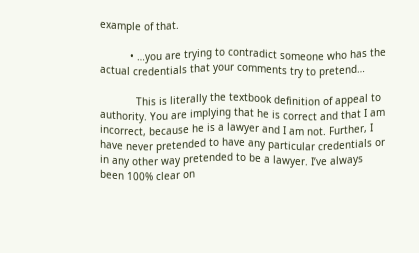example of that.

          • …you are trying to contradict someone who has the actual credentials that your comments try to pretend…

            This is literally the textbook definition of appeal to authority. You are implying that he is correct and that I am incorrect, because he is a lawyer and I am not. Further, I have never pretended to have any particular credentials or in any other way pretended to be a lawyer. I’ve always been 100% clear on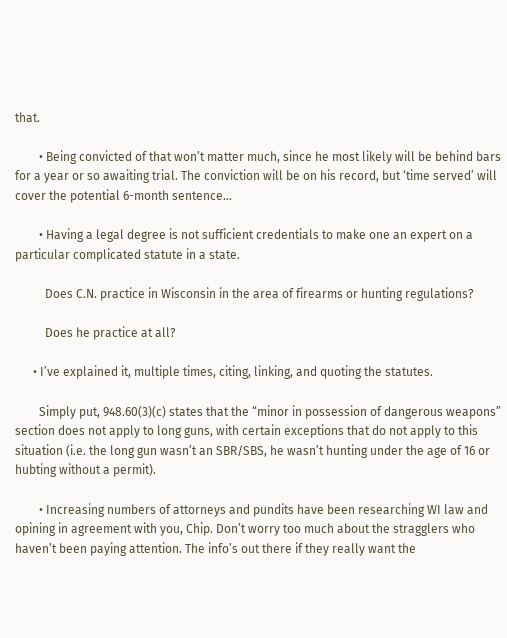that.

        • Being convicted of that won’t matter much, since he most likely will be behind bars for a year or so awaiting trial. The conviction will be on his record, but ‘time served’ will cover the potential 6-month sentence…

        • Having a legal degree is not sufficient credentials to make one an expert on a particular complicated statute in a state.

          Does C.N. practice in Wisconsin in the area of firearms or hunting regulations?

          Does he practice at all?

      • I’ve explained it, multiple times, citing, linking, and quoting the statutes.

        Simply put, 948.60(3)(c) states that the “minor in possession of dangerous weapons” section does not apply to long guns, with certain exceptions that do not apply to this situation (i.e. the long gun wasn’t an SBR/SBS, he wasn’t hunting under the age of 16 or hubting without a permit).

        • Increasing numbers of attorneys and pundits have been researching WI law and opining in agreement with you, Chip. Don’t worry too much about the stragglers who haven’t been paying attention. The info’s out there if they really want the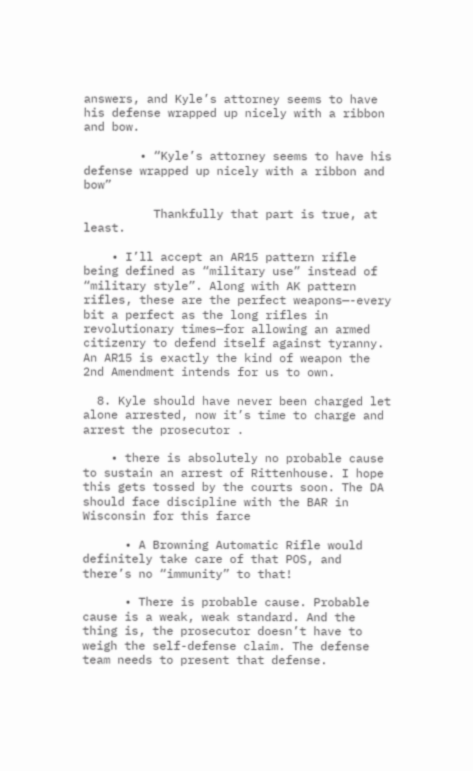answers, and Kyle’s attorney seems to have his defense wrapped up nicely with a ribbon and bow.

        • “Kyle’s attorney seems to have his defense wrapped up nicely with a ribbon and bow”

          Thankfully that part is true, at least.

    • I’ll accept an AR15 pattern rifle being defined as “military use” instead of “military style”. Along with AK pattern rifles, these are the perfect weapons—-every bit a perfect as the long rifles in revolutionary times—for allowing an armed citizenry to defend itself against tyranny. An AR15 is exactly the kind of weapon the 2nd Amendment intends for us to own.

  8. Kyle should have never been charged let alone arrested, now it’s time to charge and arrest the prosecutor .

    • there is absolutely no probable cause to sustain an arrest of Rittenhouse. I hope this gets tossed by the courts soon. The DA should face discipline with the BAR in Wisconsin for this farce

      • A Browning Automatic Rifle would definitely take care of that POS, and there’s no “immunity” to that!

      • There is probable cause. Probable cause is a weak, weak standard. And the thing is, the prosecutor doesn’t have to weigh the self-defense claim. The defense team needs to present that defense.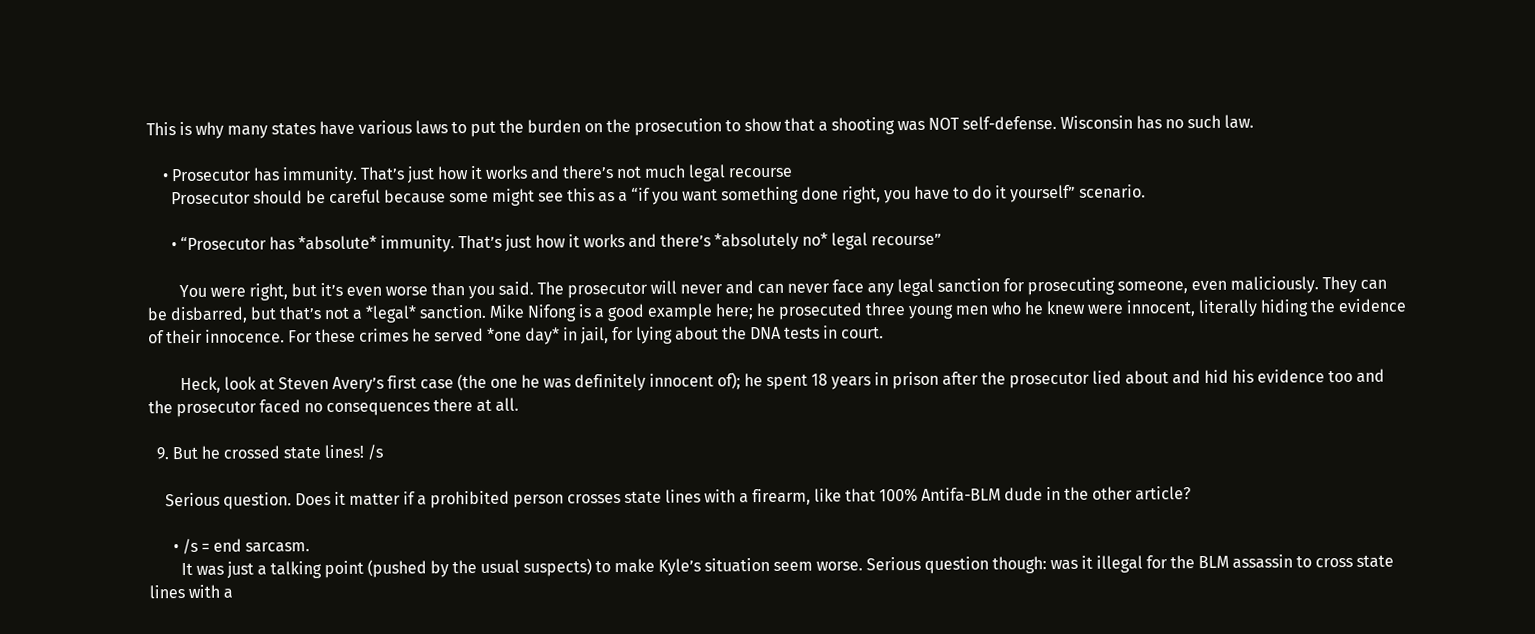This is why many states have various laws to put the burden on the prosecution to show that a shooting was NOT self-defense. Wisconsin has no such law.

    • Prosecutor has immunity. That’s just how it works and there’s not much legal recourse
      Prosecutor should be careful because some might see this as a “if you want something done right, you have to do it yourself” scenario.

      • “Prosecutor has *absolute* immunity. That’s just how it works and there’s *absolutely no* legal recourse”

        You were right, but it’s even worse than you said. The prosecutor will never and can never face any legal sanction for prosecuting someone, even maliciously. They can be disbarred, but that’s not a *legal* sanction. Mike Nifong is a good example here; he prosecuted three young men who he knew were innocent, literally hiding the evidence of their innocence. For these crimes he served *one day* in jail, for lying about the DNA tests in court.

        Heck, look at Steven Avery’s first case (the one he was definitely innocent of); he spent 18 years in prison after the prosecutor lied about and hid his evidence too and the prosecutor faced no consequences there at all.

  9. But he crossed state lines! /s

    Serious question. Does it matter if a prohibited person crosses state lines with a firearm, like that 100% Antifa-BLM dude in the other article?

      • /s = end sarcasm.
        It was just a talking point (pushed by the usual suspects) to make Kyle’s situation seem worse. Serious question though: was it illegal for the BLM assassin to cross state lines with a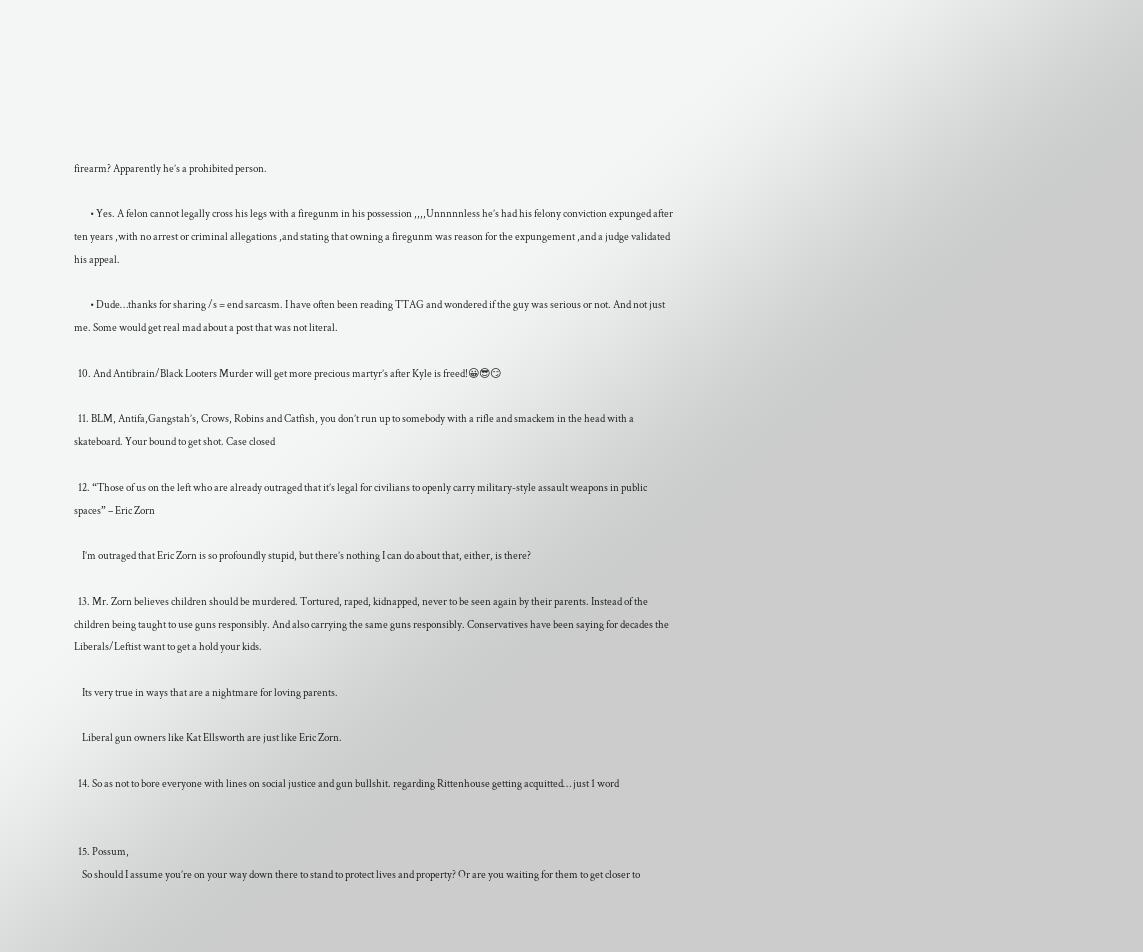firearm? Apparently he’s a prohibited person.

        • Yes. A felon cannot legally cross his legs with a firegunm in his possession ,,,,Unnnnnless he’s had his felony conviction expunged after ten years ,with no arrest or criminal allegations ,and stating that owning a firegunm was reason for the expungement ,and a judge validated his appeal.

        • Dude…thanks for sharing /s = end sarcasm. I have often been reading TTAG and wondered if the guy was serious or not. And not just me. Some would get real mad about a post that was not literal.

  10. And Antibrain/Black Looters Murder will get more precious martyr’s after Kyle is freed!😀😎😏

  11. BLM, Antifa,Gangstah’s, Crows, Robins and Catfish, you don’t run up to somebody with a rifle and smackem in the head with a skateboard. Your bound to get shot. Case closed

  12. “Those of us on the left who are already outraged that it’s legal for civilians to openly carry military-style assault weapons in public spaces” – Eric Zorn

    I’m outraged that Eric Zorn is so profoundly stupid, but there’s nothing I can do about that, either, is there?

  13. Mr. Zorn believes children should be murdered. Tortured, raped, kidnapped, never to be seen again by their parents. Instead of the children being taught to use guns responsibly. And also carrying the same guns responsibly. Conservatives have been saying for decades the Liberals/Leftist want to get a hold your kids.

    Its very true in ways that are a nightmare for loving parents.

    Liberal gun owners like Kat Ellsworth are just like Eric Zorn.

  14. So as not to bore everyone with lines on social justice and gun bullshit. regarding Rittenhouse getting acquitted… just 1 word


  15. Possum,
    So should I assume you’re on your way down there to stand to protect lives and property? Or are you waiting for them to get closer to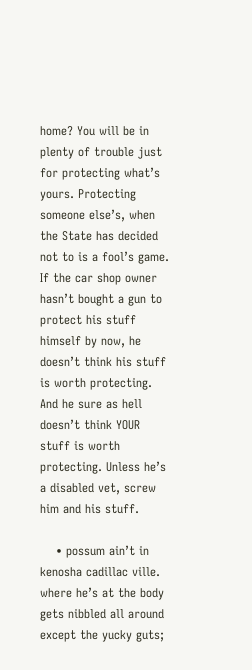home? You will be in plenty of trouble just for protecting what’s yours. Protecting someone else’s, when the State has decided not to is a fool’s game. If the car shop owner hasn’t bought a gun to protect his stuff himself by now, he doesn’t think his stuff is worth protecting. And he sure as hell doesn’t think YOUR stuff is worth protecting. Unless he’s a disabled vet, screw him and his stuff.

    • possum ain’t in kenosha cadillac ville. where he’s at the body gets nibbled all around except the yucky guts;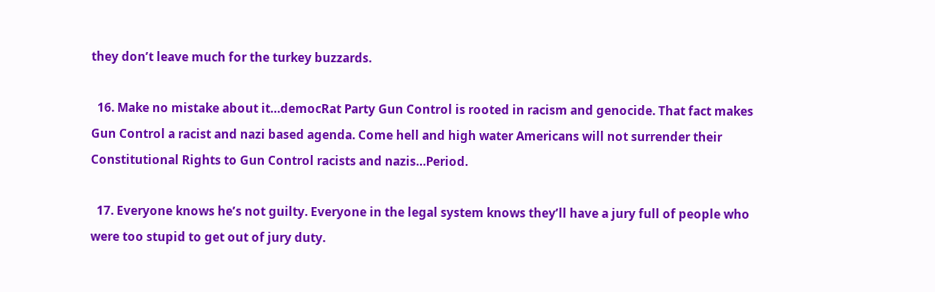they don’t leave much for the turkey buzzards.

  16. Make no mistake about it…democRat Party Gun Control is rooted in racism and genocide. That fact makes Gun Control a racist and nazi based agenda. Come hell and high water Americans will not surrender their Constitutional Rights to Gun Control racists and nazis…Period.

  17. Everyone knows he’s not guilty. Everyone in the legal system knows they’ll have a jury full of people who were too stupid to get out of jury duty.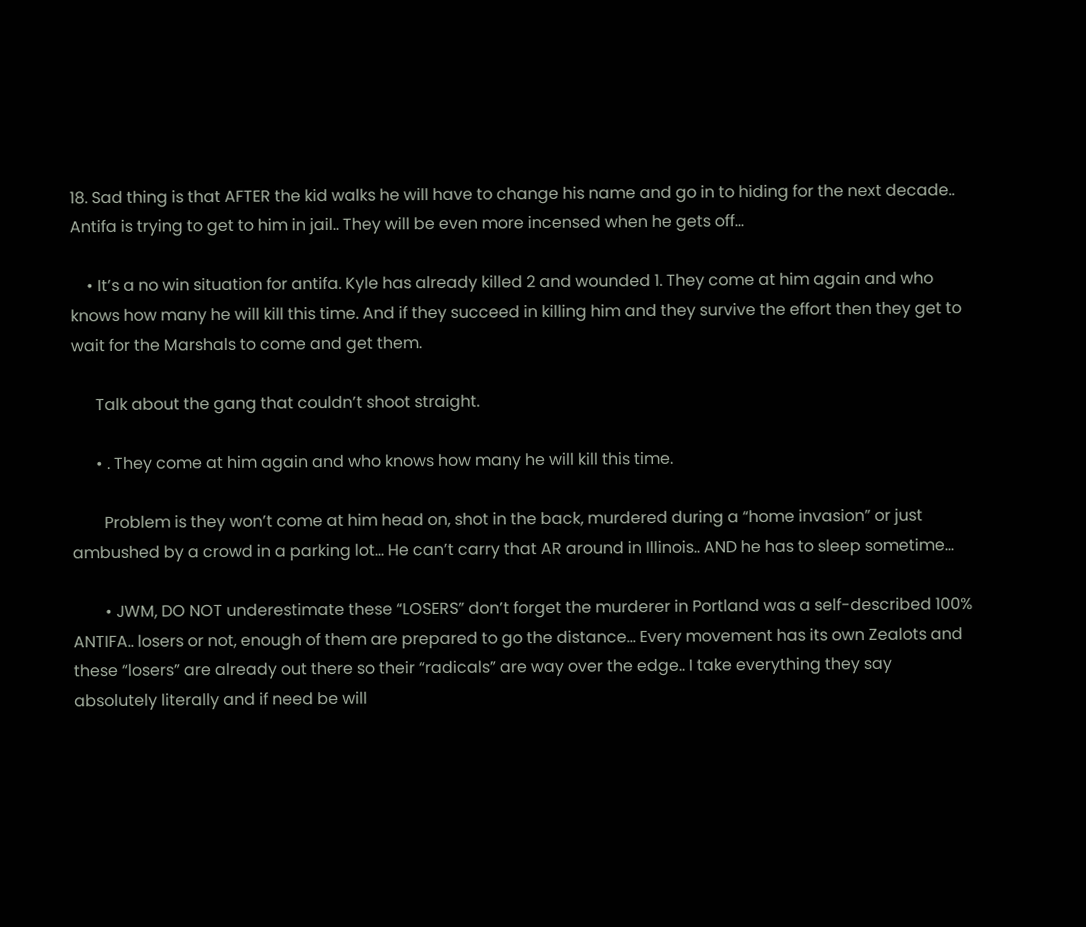18. Sad thing is that AFTER the kid walks he will have to change his name and go in to hiding for the next decade.. Antifa is trying to get to him in jail.. They will be even more incensed when he gets off…

    • It’s a no win situation for antifa. Kyle has already killed 2 and wounded 1. They come at him again and who knows how many he will kill this time. And if they succeed in killing him and they survive the effort then they get to wait for the Marshals to come and get them.

      Talk about the gang that couldn’t shoot straight.

      • . They come at him again and who knows how many he will kill this time.

        Problem is they won’t come at him head on, shot in the back, murdered during a “home invasion” or just ambushed by a crowd in a parking lot… He can’t carry that AR around in Illinois.. AND he has to sleep sometime…

        • JWM, DO NOT underestimate these “LOSERS” don’t forget the murderer in Portland was a self-described 100% ANTIFA.. losers or not, enough of them are prepared to go the distance… Every movement has its own Zealots and these “losers” are already out there so their “radicals” are way over the edge.. I take everything they say absolutely literally and if need be will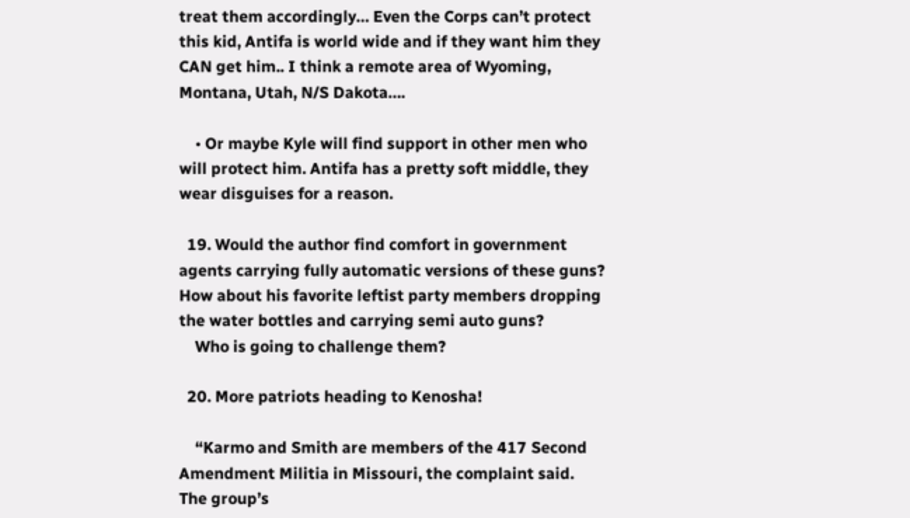treat them accordingly… Even the Corps can’t protect this kid, Antifa is world wide and if they want him they CAN get him.. I think a remote area of Wyoming, Montana, Utah, N/S Dakota….

    • Or maybe Kyle will find support in other men who will protect him. Antifa has a pretty soft middle, they wear disguises for a reason.

  19. Would the author find comfort in government agents carrying fully automatic versions of these guns? How about his favorite leftist party members dropping the water bottles and carrying semi auto guns?
    Who is going to challenge them?

  20. More patriots heading to Kenosha!

    “Karmo and Smith are members of the 417 Second Amendment Militia in Missouri, the complaint said. The group’s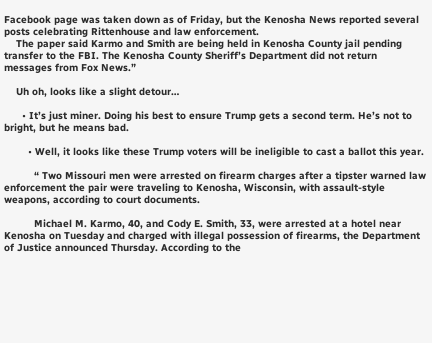Facebook page was taken down as of Friday, but the Kenosha News reported several posts celebrating Rittenhouse and law enforcement.
    The paper said Karmo and Smith are being held in Kenosha County jail pending transfer to the FBI. The Kenosha County Sheriff’s Department did not return messages from Fox News.”

    Uh oh, looks like a slight detour…

      • It’s just miner. Doing his best to ensure Trump gets a second term. He’s not to bright, but he means bad.

        • Well, it looks like these Trump voters will be ineligible to cast a ballot this year.

          “ Two Missouri men were arrested on firearm charges after a tipster warned law enforcement the pair were traveling to Kenosha, Wisconsin, with assault-style weapons, according to court documents.

          Michael M. Karmo, 40, and Cody E. Smith, 33, were arrested at a hotel near Kenosha on Tuesday and charged with illegal possession of firearms, the Department of Justice announced Thursday. According to the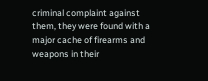criminal complaint against them, they were found with a major cache of firearms and weapons in their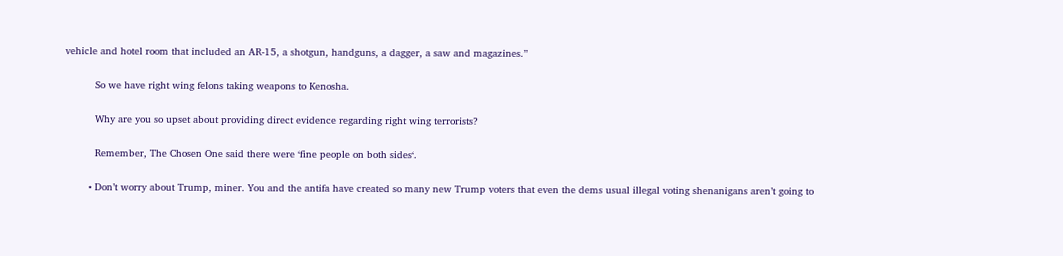vehicle and hotel room that included an AR-15, a shotgun, handguns, a dagger, a saw and magazines.”

          So we have right wing felons taking weapons to Kenosha.

          Why are you so upset about providing direct evidence regarding right wing terrorists?

          Remember, The Chosen One said there were ‘fine people on both sides‘.

        • Don’t worry about Trump, miner. You and the antifa have created so many new Trump voters that even the dems usual illegal voting shenanigans aren’t going to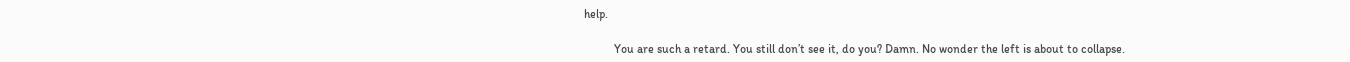help.

          You are such a retard. You still don’t see it, do you? Damn. No wonder the left is about to collapse.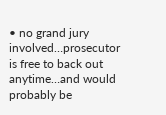• no grand jury involved…prosecutor is free to back out anytime…and would probably be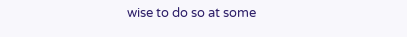wise to do so at some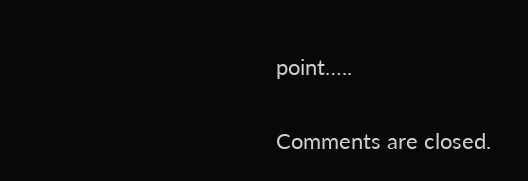point…..

Comments are closed.